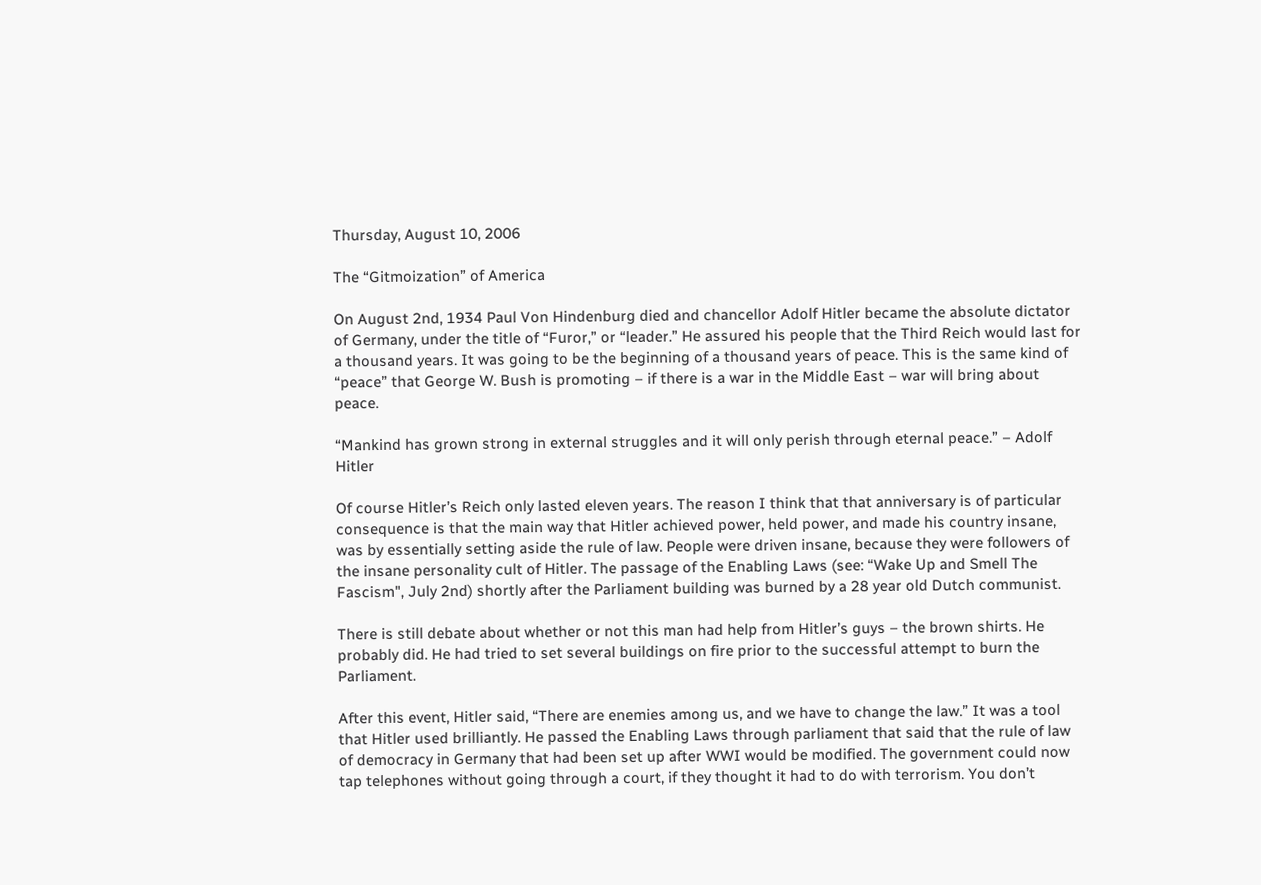Thursday, August 10, 2006

The “Gitmoization” of America

On August 2nd, 1934 Paul Von Hindenburg died and chancellor Adolf Hitler became the absolute dictator of Germany, under the title of “Furor,” or “leader.” He assured his people that the Third Reich would last for a thousand years. It was going to be the beginning of a thousand years of peace. This is the same kind of “peace” that George W. Bush is promoting – if there is a war in the Middle East – war will bring about peace.

“Mankind has grown strong in external struggles and it will only perish through eternal peace.” – Adolf Hitler

Of course Hitler’s Reich only lasted eleven years. The reason I think that that anniversary is of particular consequence is that the main way that Hitler achieved power, held power, and made his country insane, was by essentially setting aside the rule of law. People were driven insane, because they were followers of the insane personality cult of Hitler. The passage of the Enabling Laws (see: “Wake Up and Smell The Fascism", July 2nd) shortly after the Parliament building was burned by a 28 year old Dutch communist.

There is still debate about whether or not this man had help from Hitler’s guys – the brown shirts. He probably did. He had tried to set several buildings on fire prior to the successful attempt to burn the Parliament.

After this event, Hitler said, “There are enemies among us, and we have to change the law.” It was a tool that Hitler used brilliantly. He passed the Enabling Laws through parliament that said that the rule of law of democracy in Germany that had been set up after WWI would be modified. The government could now tap telephones without going through a court, if they thought it had to do with terrorism. You don’t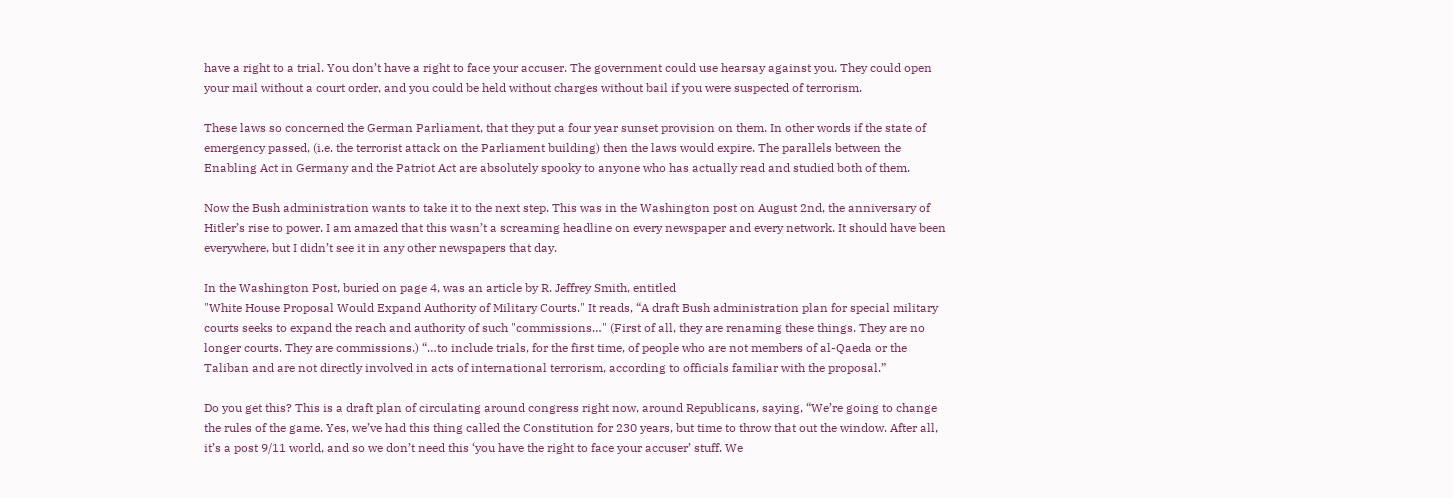have a right to a trial. You don’t have a right to face your accuser. The government could use hearsay against you. They could open your mail without a court order, and you could be held without charges without bail if you were suspected of terrorism.

These laws so concerned the German Parliament, that they put a four year sunset provision on them. In other words if the state of emergency passed, (i.e. the terrorist attack on the Parliament building) then the laws would expire. The parallels between the Enabling Act in Germany and the Patriot Act are absolutely spooky to anyone who has actually read and studied both of them.

Now the Bush administration wants to take it to the next step. This was in the Washington post on August 2nd, the anniversary of Hitler’s rise to power. I am amazed that this wasn’t a screaming headline on every newspaper and every network. It should have been everywhere, but I didn’t see it in any other newspapers that day.

In the Washington Post, buried on page 4, was an article by R. Jeffrey Smith, entitled
"White House Proposal Would Expand Authority of Military Courts." It reads, “A draft Bush administration plan for special military courts seeks to expand the reach and authority of such "commissions…" (First of all, they are renaming these things. They are no longer courts. They are commissions.) “…to include trials, for the first time, of people who are not members of al-Qaeda or the Taliban and are not directly involved in acts of international terrorism, according to officials familiar with the proposal.”

Do you get this? This is a draft plan of circulating around congress right now, around Republicans, saying, “We’re going to change the rules of the game. Yes, we’ve had this thing called the Constitution for 230 years, but time to throw that out the window. After all, it’s a post 9/11 world, and so we don’t need this ‘you have the right to face your accuser’ stuff. We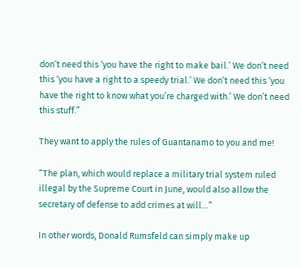don’t need this ‘you have the right to make bail.’ We don’t need this ‘you have a right to a speedy trial.’ We don’t need this ‘you have the right to know what you’re charged with.’ We don’t need this stuff.”

They want to apply the rules of Guantanamo to you and me!

“The plan, which would replace a military trial system ruled illegal by the Supreme Court in June, would also allow the secretary of defense to add crimes at will…”

In other words, Donald Rumsfeld can simply make up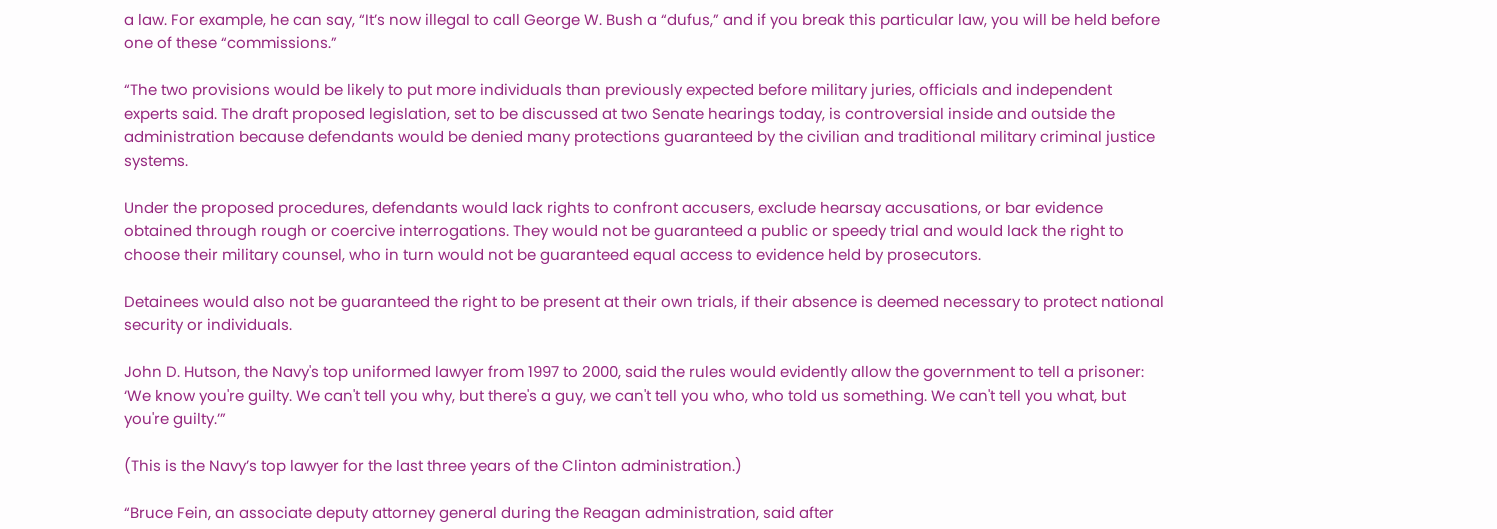a law. For example, he can say, “It’s now illegal to call George W. Bush a “dufus,” and if you break this particular law, you will be held before one of these “commissions.”

“The two provisions would be likely to put more individuals than previously expected before military juries, officials and independent experts said. The draft proposed legislation, set to be discussed at two Senate hearings today, is controversial inside and outside the administration because defendants would be denied many protections guaranteed by the civilian and traditional military criminal justice systems.

Under the proposed procedures, defendants would lack rights to confront accusers, exclude hearsay accusations, or bar evidence obtained through rough or coercive interrogations. They would not be guaranteed a public or speedy trial and would lack the right to choose their military counsel, who in turn would not be guaranteed equal access to evidence held by prosecutors.

Detainees would also not be guaranteed the right to be present at their own trials, if their absence is deemed necessary to protect national security or individuals.

John D. Hutson, the Navy's top uniformed lawyer from 1997 to 2000, said the rules would evidently allow the government to tell a prisoner: ‘We know you're guilty. We can't tell you why, but there's a guy, we can't tell you who, who told us something. We can't tell you what, but you're guilty.’”

(This is the Navy’s top lawyer for the last three years of the Clinton administration.)

“Bruce Fein, an associate deputy attorney general during the Reagan administration, said after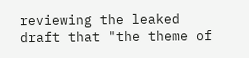reviewing the leaked draft that "the theme of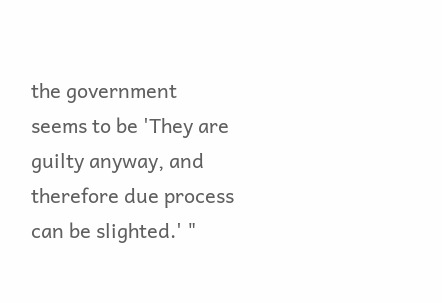the government seems to be 'They are guilty anyway, and therefore due process can be slighted.' "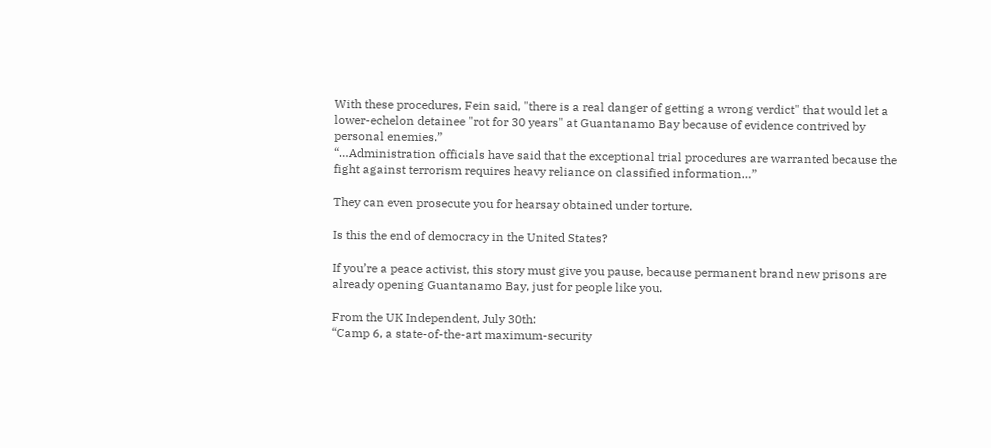With these procedures, Fein said, "there is a real danger of getting a wrong verdict" that would let a lower-echelon detainee "rot for 30 years" at Guantanamo Bay because of evidence contrived by personal enemies.”
“…Administration officials have said that the exceptional trial procedures are warranted because the fight against terrorism requires heavy reliance on classified information…”

They can even prosecute you for hearsay obtained under torture.

Is this the end of democracy in the United States?

If you’re a peace activist, this story must give you pause, because permanent brand new prisons are already opening Guantanamo Bay, just for people like you.

From the UK Independent, July 30th:
“Camp 6, a state-of-the-art maximum-security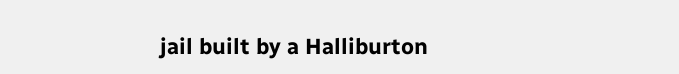jail built by a Halliburton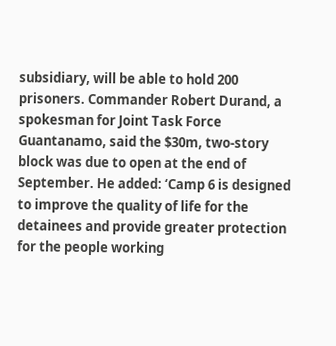subsidiary, will be able to hold 200 prisoners. Commander Robert Durand, a spokesman for Joint Task Force Guantanamo, said the $30m, two-story block was due to open at the end of September. He added: ‘Camp 6 is designed to improve the quality of life for the detainees and provide greater protection for the people working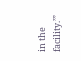in the facility.’”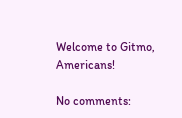Welcome to Gitmo, Americans!

No comments: